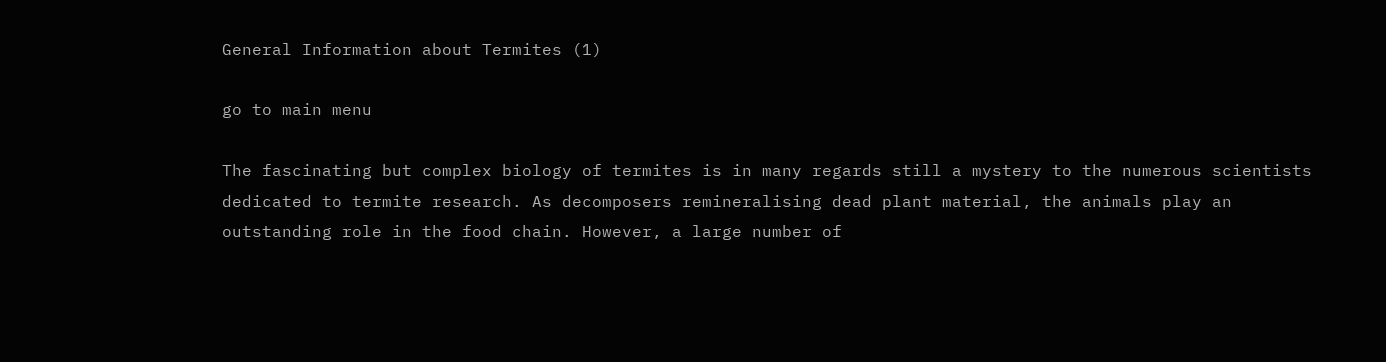General Information about Termites (1)

go to main menu

The fascinating but complex biology of termites is in many regards still a mystery to the numerous scientists dedicated to termite research. As decomposers remineralising dead plant material, the animals play an outstanding role in the food chain. However, a large number of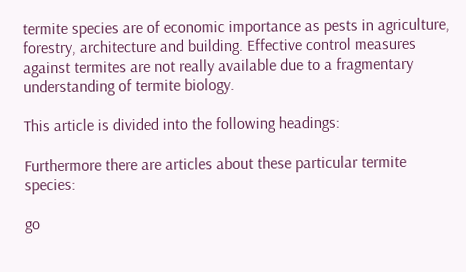termite species are of economic importance as pests in agriculture, forestry, architecture and building. Effective control measures against termites are not really available due to a fragmentary understanding of termite biology.

This article is divided into the following headings:

Furthermore there are articles about these particular termite species:

go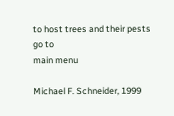to host trees and their pests
go to
main menu

Michael F. Schneider, 1999